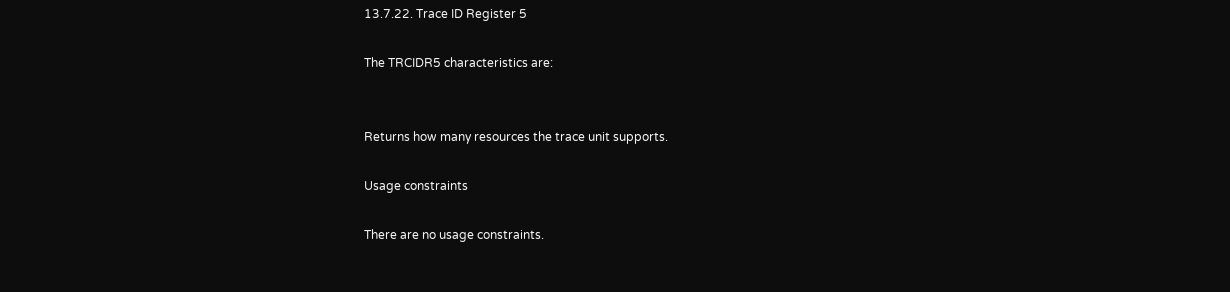13.7.22. Trace ID Register 5

The TRCIDR5 characteristics are:


Returns how many resources the trace unit supports.

Usage constraints

There are no usage constraints.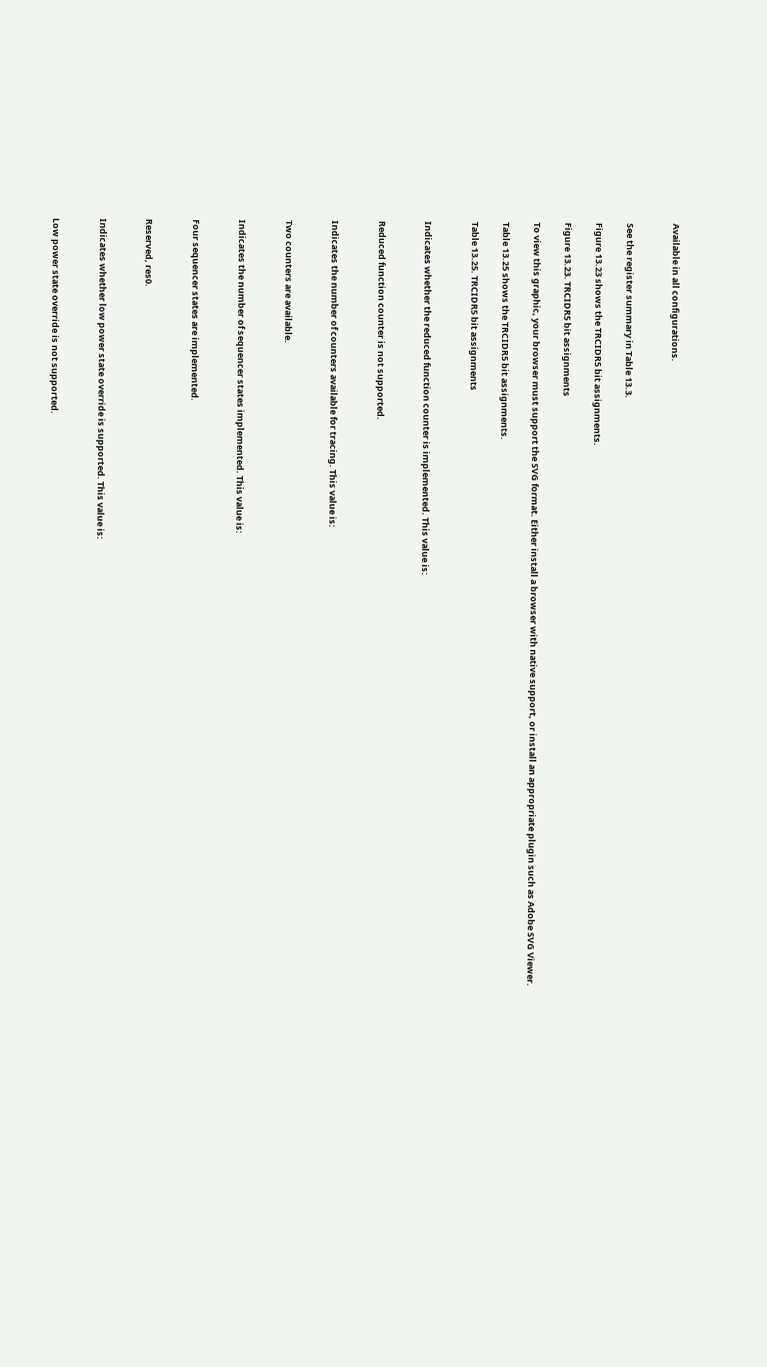Available in all configurations.


See the register summary in Table 13.3.

Figure 13.23 shows the TRCIDR5 bit assignments.

Figure 13.23. TRCIDR5 bit assignments

To view this graphic, your browser must support the SVG format. Either install a browser with native support, or install an appropriate plugin such as Adobe SVG Viewer.

Table 13.25 shows the TRCIDR5 bit assignments.

Table 13.25. TRCIDR5 bit assignments


Indicates whether the reduced function counter is implemented. This value is:


Reduced function counter is not supported.


Indicates the number of counters available for tracing. This value is:


Two counters are available.


Indicates the number of sequencer states implemented. This value is:


Four sequencer states are implemented.


Reserved, res0.


Indicates whether low power state override is supported. This value is:


Low power state override is not supported.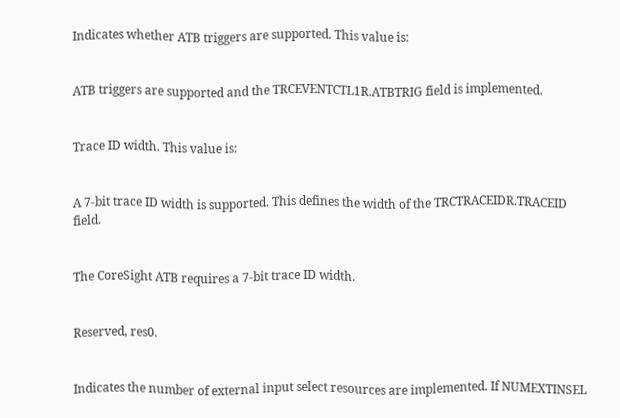Indicates whether ATB triggers are supported. This value is:


ATB triggers are supported and the TRCEVENTCTL1R.ATBTRIG field is implemented.


Trace ID width. This value is:


A 7-bit trace ID width is supported. This defines the width of the TRCTRACEIDR.TRACEID field.


The CoreSight ATB requires a 7-bit trace ID width.


Reserved, res0.


Indicates the number of external input select resources are implemented. If NUMEXTINSEL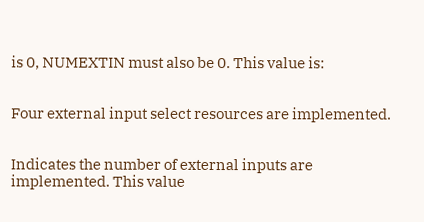is 0, NUMEXTIN must also be 0. This value is:


Four external input select resources are implemented.


Indicates the number of external inputs are implemented. This value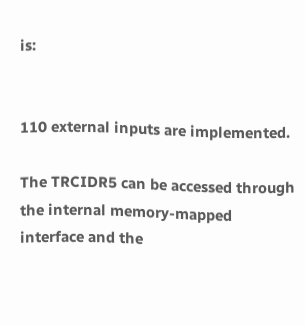is:


110 external inputs are implemented.

The TRCIDR5 can be accessed through the internal memory-mapped interface and the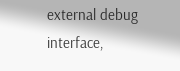external debug interface,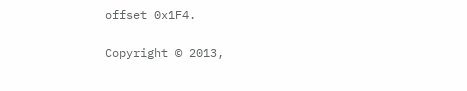offset 0x1F4.

Copyright © 2013,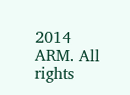2014 ARM. All rights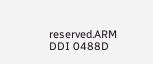reserved.ARM DDI 0488D